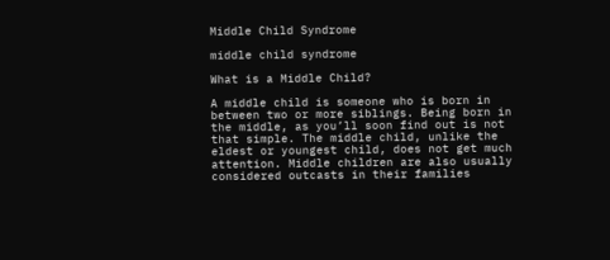Middle Child Syndrome

middle child syndrome

What is a Middle Child?

A middle child is someone who is born in between two or more siblings. Being born in the middle, as you’ll soon find out is not that simple. The middle child, unlike the eldest or youngest child, does not get much attention. Middle children are also usually considered outcasts in their families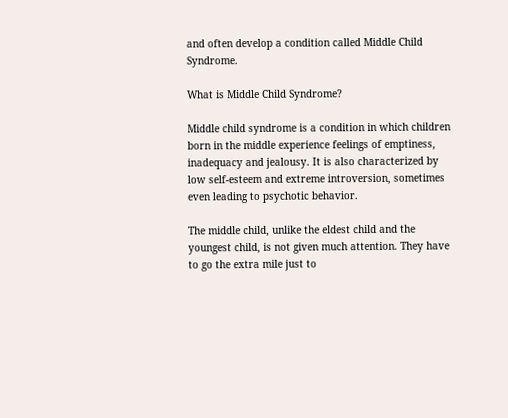and often develop a condition called Middle Child Syndrome.

What is Middle Child Syndrome?

Middle child syndrome is a condition in which children born in the middle experience feelings of emptiness, inadequacy and jealousy. It is also characterized by low self-esteem and extreme introversion, sometimes even leading to psychotic behavior.

The middle child, unlike the eldest child and the youngest child, is not given much attention. They have to go the extra mile just to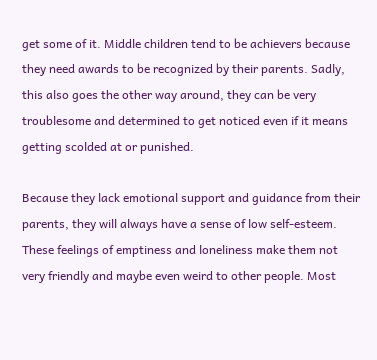get some of it. Middle children tend to be achievers because they need awards to be recognized by their parents. Sadly, this also goes the other way around, they can be very troublesome and determined to get noticed even if it means getting scolded at or punished.

Because they lack emotional support and guidance from their parents, they will always have a sense of low self-esteem. These feelings of emptiness and loneliness make them not very friendly and maybe even weird to other people. Most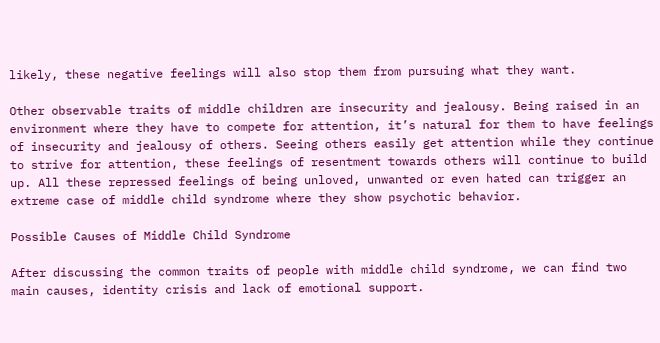likely, these negative feelings will also stop them from pursuing what they want.

Other observable traits of middle children are insecurity and jealousy. Being raised in an environment where they have to compete for attention, it’s natural for them to have feelings of insecurity and jealousy of others. Seeing others easily get attention while they continue to strive for attention, these feelings of resentment towards others will continue to build up. All these repressed feelings of being unloved, unwanted or even hated can trigger an extreme case of middle child syndrome where they show psychotic behavior.

Possible Causes of Middle Child Syndrome

After discussing the common traits of people with middle child syndrome, we can find two main causes, identity crisis and lack of emotional support.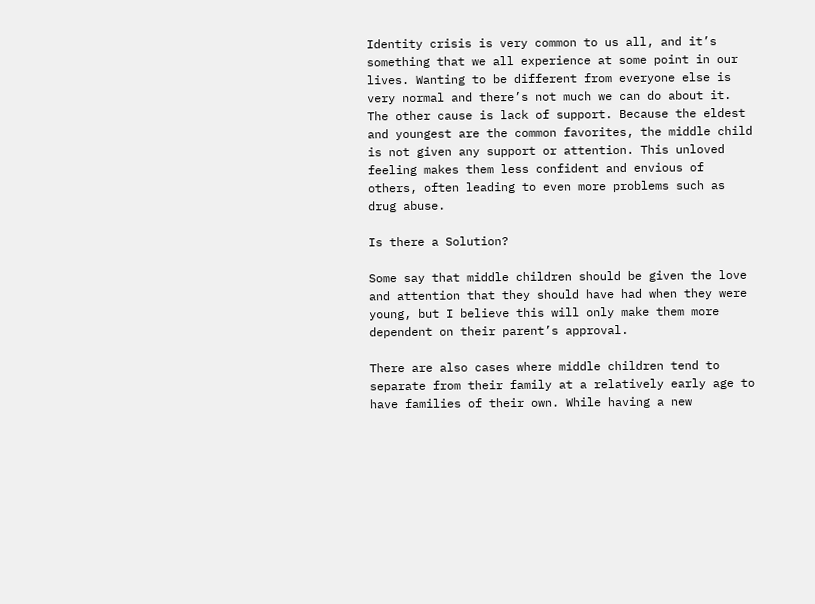Identity crisis is very common to us all, and it’s something that we all experience at some point in our lives. Wanting to be different from everyone else is very normal and there’s not much we can do about it. The other cause is lack of support. Because the eldest and youngest are the common favorites, the middle child is not given any support or attention. This unloved feeling makes them less confident and envious of others, often leading to even more problems such as drug abuse.

Is there a Solution?

Some say that middle children should be given the love and attention that they should have had when they were young, but I believe this will only make them more dependent on their parent’s approval.

There are also cases where middle children tend to separate from their family at a relatively early age to have families of their own. While having a new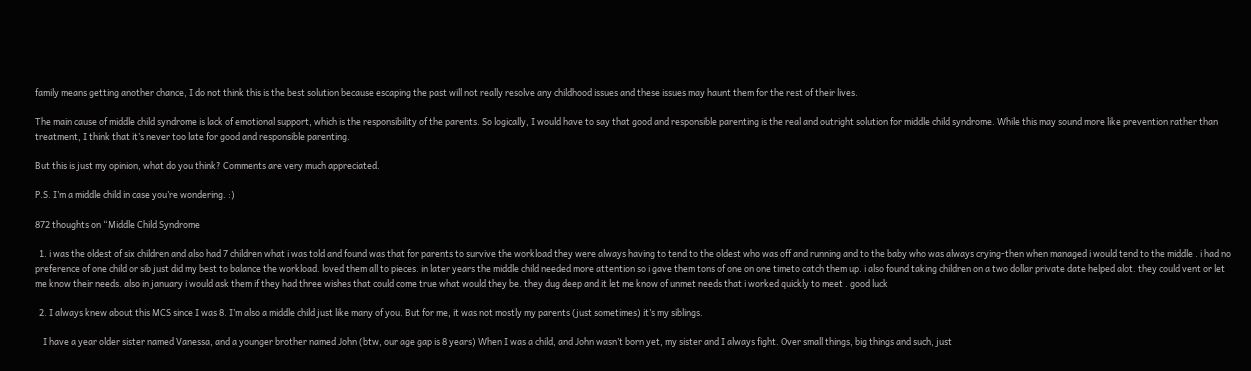family means getting another chance, I do not think this is the best solution because escaping the past will not really resolve any childhood issues and these issues may haunt them for the rest of their lives.

The main cause of middle child syndrome is lack of emotional support, which is the responsibility of the parents. So logically, I would have to say that good and responsible parenting is the real and outright solution for middle child syndrome. While this may sound more like prevention rather than treatment, I think that it’s never too late for good and responsible parenting.

But this is just my opinion, what do you think? Comments are very much appreciated.

P.S. I’m a middle child in case you’re wondering. :)

872 thoughts on “Middle Child Syndrome

  1. i was the oldest of six children and also had 7 children what i was told and found was that for parents to survive the workload they were always having to tend to the oldest who was off and running and to the baby who was always crying-then when managed i would tend to the middle . i had no preference of one child or sib just did my best to balance the workload. loved them all to pieces. in later years the middle child needed more attention so i gave them tons of one on one timeto catch them up. i also found taking children on a two dollar private date helped alot. they could vent or let me know their needs. also in january i would ask them if they had three wishes that could come true what would they be. they dug deep and it let me know of unmet needs that i worked quickly to meet . good luck

  2. I always knew about this MCS since I was 8. I’m also a middle child just like many of you. But for me, it was not mostly my parents (just sometimes) it’s my siblings.

    I have a year older sister named Vanessa, and a younger brother named John (btw, our age gap is 8 years) When I was a child, and John wasn’t born yet, my sister and I always fight. Over small things, big things and such, just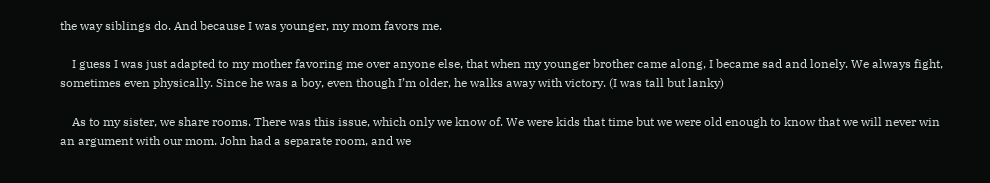the way siblings do. And because I was younger, my mom favors me.

    I guess I was just adapted to my mother favoring me over anyone else, that when my younger brother came along, I became sad and lonely. We always fight, sometimes even physically. Since he was a boy, even though I’m older, he walks away with victory. (I was tall but lanky)

    As to my sister, we share rooms. There was this issue, which only we know of. We were kids that time but we were old enough to know that we will never win an argument with our mom. John had a separate room, and we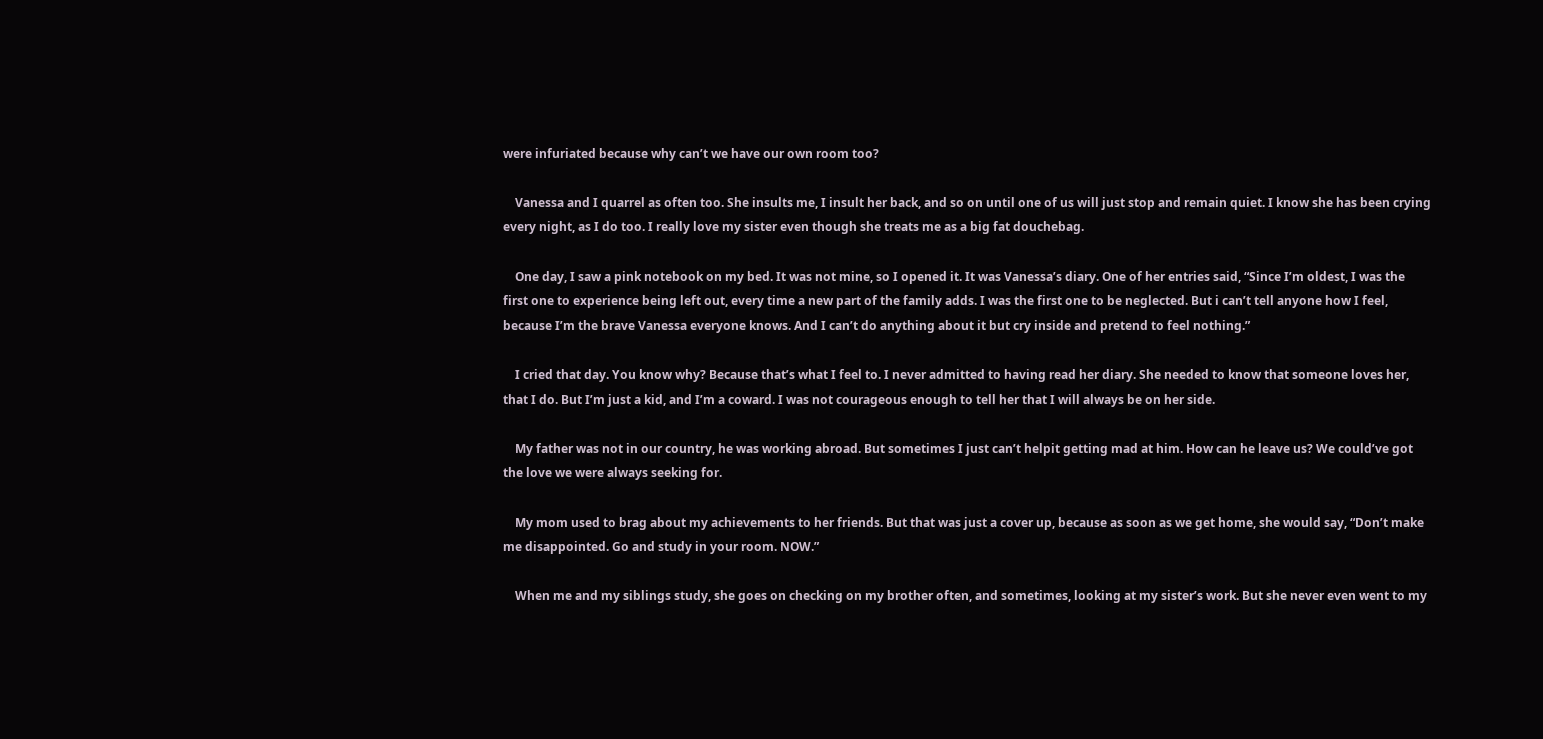were infuriated because why can’t we have our own room too?

    Vanessa and I quarrel as often too. She insults me, I insult her back, and so on until one of us will just stop and remain quiet. I know she has been crying every night, as I do too. I really love my sister even though she treats me as a big fat douchebag.

    One day, I saw a pink notebook on my bed. It was not mine, so I opened it. It was Vanessa’s diary. One of her entries said, “Since I’m oldest, I was the first one to experience being left out, every time a new part of the family adds. I was the first one to be neglected. But i can’t tell anyone how I feel, because I’m the brave Vanessa everyone knows. And I can’t do anything about it but cry inside and pretend to feel nothing.”

    I cried that day. You know why? Because that’s what I feel to. I never admitted to having read her diary. She needed to know that someone loves her, that I do. But I’m just a kid, and I’m a coward. I was not courageous enough to tell her that I will always be on her side.

    My father was not in our country, he was working abroad. But sometimes I just can’t helpit getting mad at him. How can he leave us? We could’ve got the love we were always seeking for.

    My mom used to brag about my achievements to her friends. But that was just a cover up, because as soon as we get home, she would say, “Don’t make me disappointed. Go and study in your room. NOW.”

    When me and my siblings study, she goes on checking on my brother often, and sometimes, looking at my sister’s work. But she never even went to my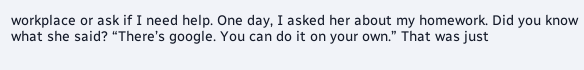workplace or ask if I need help. One day, I asked her about my homework. Did you know what she said? “There’s google. You can do it on your own.” That was just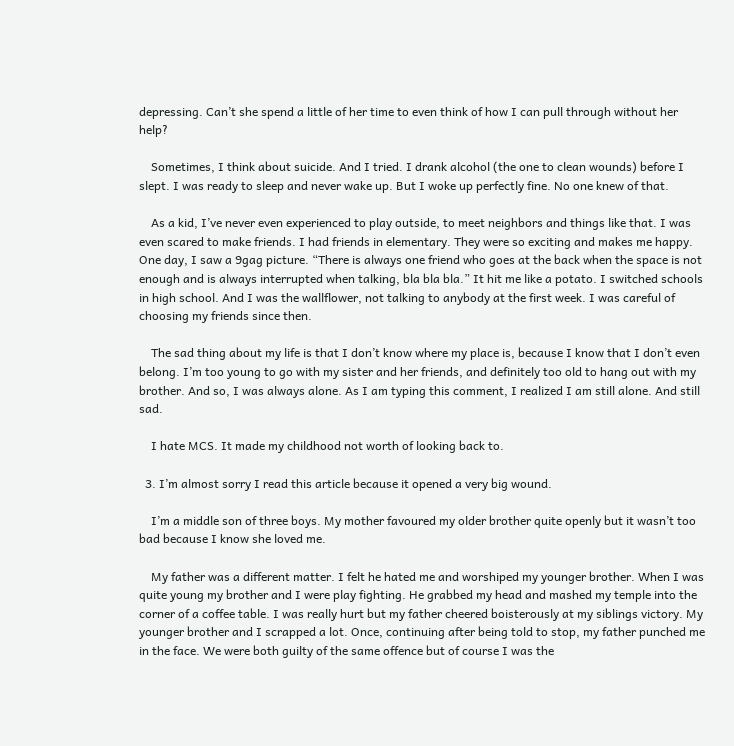depressing. Can’t she spend a little of her time to even think of how I can pull through without her help?

    Sometimes, I think about suicide. And I tried. I drank alcohol (the one to clean wounds) before I slept. I was ready to sleep and never wake up. But I woke up perfectly fine. No one knew of that.

    As a kid, I’ve never even experienced to play outside, to meet neighbors and things like that. I was even scared to make friends. I had friends in elementary. They were so exciting and makes me happy. One day, I saw a 9gag picture. “There is always one friend who goes at the back when the space is not enough and is always interrupted when talking, bla bla bla.” It hit me like a potato. I switched schools in high school. And I was the wallflower, not talking to anybody at the first week. I was careful of choosing my friends since then.

    The sad thing about my life is that I don’t know where my place is, because I know that I don’t even belong. I’m too young to go with my sister and her friends, and definitely too old to hang out with my brother. And so, I was always alone. As I am typing this comment, I realized I am still alone. And still sad.

    I hate MCS. It made my childhood not worth of looking back to.

  3. I’m almost sorry I read this article because it opened a very big wound.

    I’m a middle son of three boys. My mother favoured my older brother quite openly but it wasn’t too bad because I know she loved me.

    My father was a different matter. I felt he hated me and worshiped my younger brother. When I was quite young my brother and I were play fighting. He grabbed my head and mashed my temple into the corner of a coffee table. I was really hurt but my father cheered boisterously at my siblings victory. My younger brother and I scrapped a lot. Once, continuing after being told to stop, my father punched me in the face. We were both guilty of the same offence but of course I was the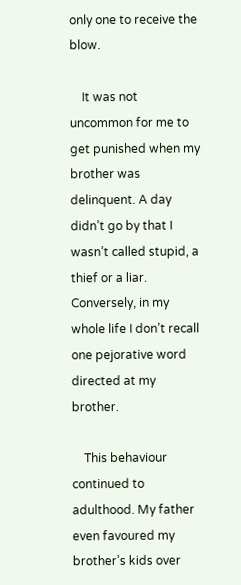only one to receive the blow.

    It was not uncommon for me to get punished when my brother was delinquent. A day didn’t go by that I wasn’t called stupid, a thief or a liar. Conversely, in my whole life I don’t recall one pejorative word directed at my brother.

    This behaviour continued to adulthood. My father even favoured my brother’s kids over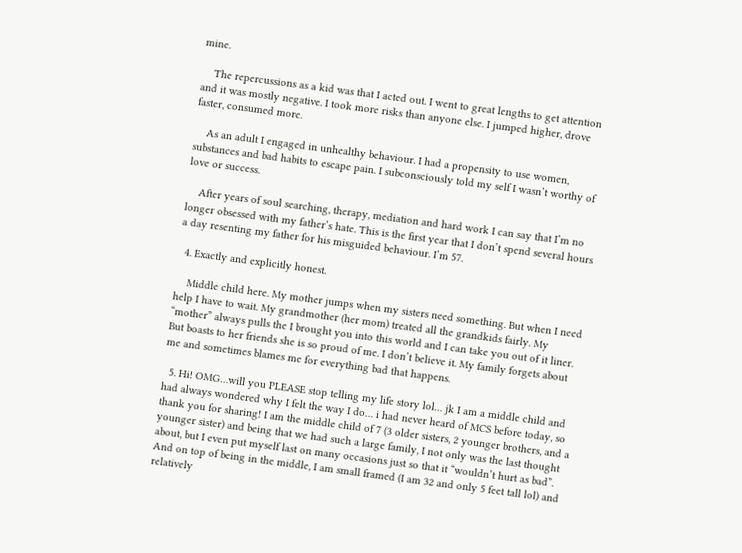mine.

    The repercussions as a kid was that I acted out. I went to great lengths to get attention and it was mostly negative. I took more risks than anyone else. I jumped higher, drove faster, consumed more.

    As an adult I engaged in unhealthy behaviour. I had a propensity to use women, substances and bad habits to escape pain. I subconsciously told my self I wasn’t worthy of love or success.

    After years of soul searching, therapy, mediation and hard work I can say that I’m no longer obsessed with my father’s hate. This is the first year that I don’t spend several hours a day resenting my father for his misguided behaviour. I’m 57.

  4. Exactly and explicitly honest.

    Middle child here. My mother jumps when my sisters need something. But when I need help I have to wait. My grandmother (her mom) treated all the grandkids fairly. My “mother” always pulls the I brought you into this world and I can take you out of it liner. But boasts to her friends she is so proud of me. I don’t believe it. My family forgets about me and sometimes blames me for everything bad that happens.

  5. Hi! OMG…will you PLEASE stop telling my life story lol… jk I am a middle child and had always wondered why I felt the way I do… i had never heard of MCS before today, so thank you for sharing! I am the middle child of 7 (3 older sisters, 2 younger brothers, and a younger sister) and being that we had such a large family, I not only was the last thought about, but I even put myself last on many occasions just so that it “wouldn’t hurt as bad”. And on top of being in the middle, I am small framed (I am 32 and only 5 feet tall lol) and relatively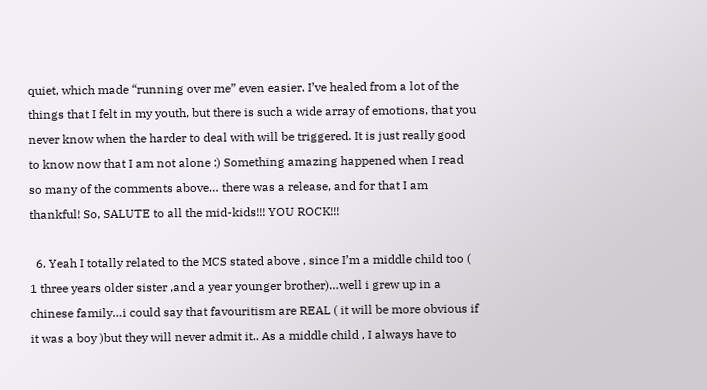quiet, which made “running over me” even easier. I’ve healed from a lot of the things that I felt in my youth, but there is such a wide array of emotions, that you never know when the harder to deal with will be triggered. It is just really good to know now that I am not alone :) Something amazing happened when I read so many of the comments above… there was a release, and for that I am thankful! So, SALUTE to all the mid-kids!!! YOU ROCK!!!

  6. Yeah I totally related to the MCS stated above , since I’m a middle child too ( 1 three years older sister ,and a year younger brother)…well i grew up in a chinese family…i could say that favouritism are REAL ( it will be more obvious if it was a boy )but they will never admit it.. As a middle child , I always have to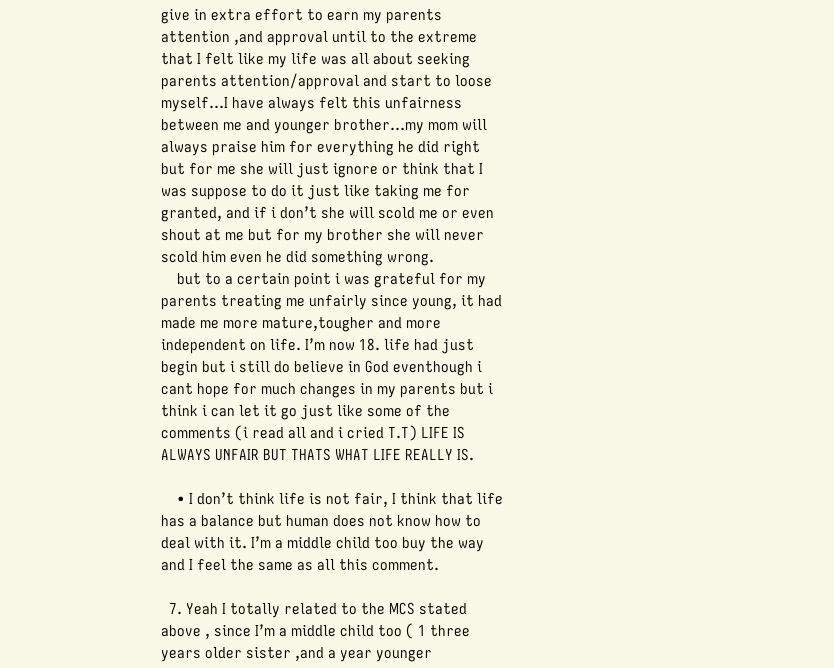give in extra effort to earn my parents attention ,and approval until to the extreme that I felt like my life was all about seeking parents attention/approval and start to loose myself…I have always felt this unfairness between me and younger brother…my mom will always praise him for everything he did right but for me she will just ignore or think that I was suppose to do it just like taking me for granted, and if i don’t she will scold me or even shout at me but for my brother she will never scold him even he did something wrong.
    but to a certain point i was grateful for my parents treating me unfairly since young, it had made me more mature,tougher and more independent on life. I’m now 18. life had just begin but i still do believe in God eventhough i cant hope for much changes in my parents but i think i can let it go just like some of the comments (i read all and i cried T.T) LIFE IS ALWAYS UNFAIR BUT THATS WHAT LIFE REALLY IS.

    • I don’t think life is not fair, I think that life has a balance but human does not know how to deal with it. I’m a middle child too buy the way and I feel the same as all this comment.

  7. Yeah I totally related to the MCS stated above , since I’m a middle child too ( 1 three years older sister ,and a year younger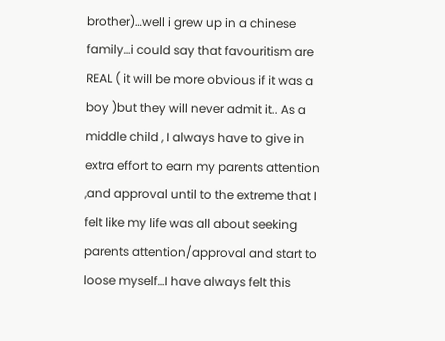brother)…well i grew up in a chinese family…i could say that favouritism are REAL ( it will be more obvious if it was a boy )but they will never admit it.. As a middle child , I always have to give in extra effort to earn my parents attention ,and approval until to the extreme that I felt like my life was all about seeking parents attention/approval and start to loose myself…I have always felt this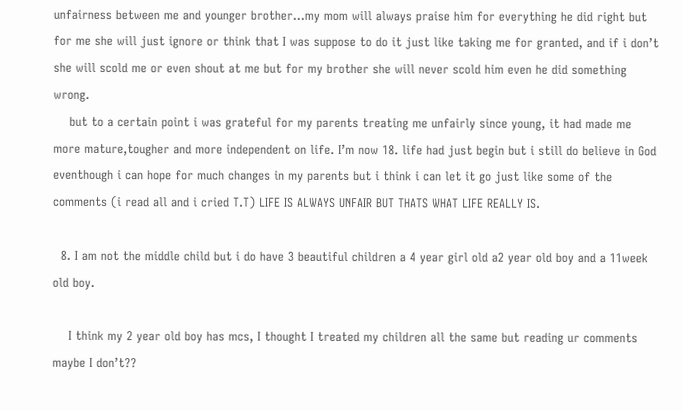unfairness between me and younger brother…my mom will always praise him for everything he did right but for me she will just ignore or think that I was suppose to do it just like taking me for granted, and if i don’t she will scold me or even shout at me but for my brother she will never scold him even he did something wrong.
    but to a certain point i was grateful for my parents treating me unfairly since young, it had made me more mature,tougher and more independent on life. I’m now 18. life had just begin but i still do believe in God eventhough i can hope for much changes in my parents but i think i can let it go just like some of the comments (i read all and i cried T.T) LIFE IS ALWAYS UNFAIR BUT THATS WHAT LIFE REALLY IS.

  8. I am not the middle child but i do have 3 beautiful children a 4 year girl old a2 year old boy and a 11week old boy.

    I think my 2 year old boy has mcs, I thought I treated my children all the same but reading ur comments maybe I don’t??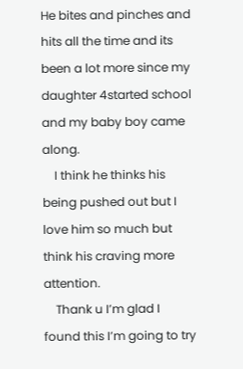He bites and pinches and hits all the time and its been a lot more since my daughter 4started school and my baby boy came along.
    I think he thinks his being pushed out but I love him so much but think his craving more attention.
    Thank u I’m glad I found this I’m going to try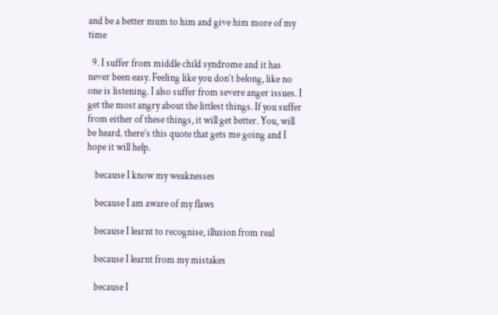and be a better mum to him and give him more of my time

  9. I suffer from middle child syndrome and it has never been easy. Feeling like you don’t belong, like no one is listening. I also suffer from severe anger issues. I get the most angry about the littlest things. If you suffer from either of these things, it will get better. You, will be heard. there’s this quote that gets me going and I hope it will help.

    because I know my weaknesses

    because I am aware of my flaws

    because I learnt to recognise, illusion from real

    because I learnt from my mistakes

    because I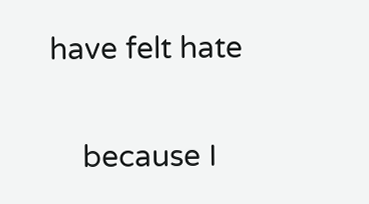have felt hate


    because I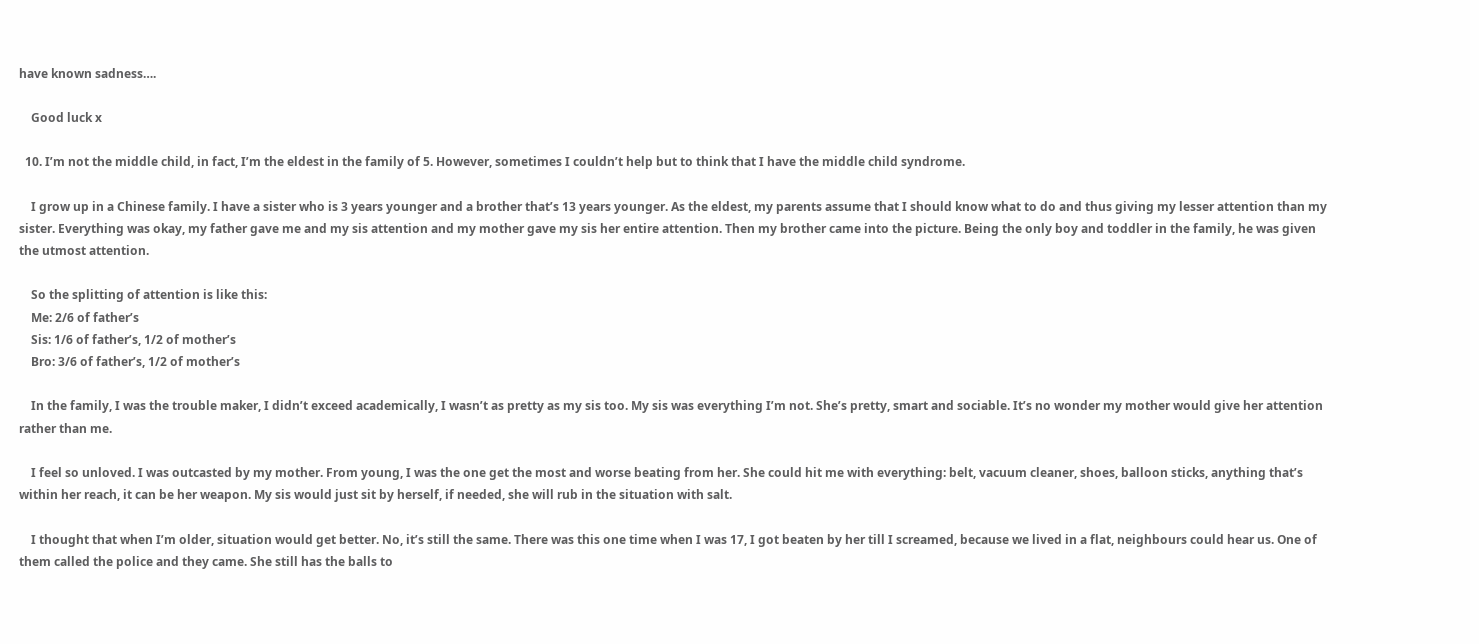have known sadness….

    Good luck x

  10. I’m not the middle child, in fact, I’m the eldest in the family of 5. However, sometimes I couldn’t help but to think that I have the middle child syndrome.

    I grow up in a Chinese family. I have a sister who is 3 years younger and a brother that’s 13 years younger. As the eldest, my parents assume that I should know what to do and thus giving my lesser attention than my sister. Everything was okay, my father gave me and my sis attention and my mother gave my sis her entire attention. Then my brother came into the picture. Being the only boy and toddler in the family, he was given the utmost attention.

    So the splitting of attention is like this:
    Me: 2/6 of father’s
    Sis: 1/6 of father’s, 1/2 of mother’s
    Bro: 3/6 of father’s, 1/2 of mother’s

    In the family, I was the trouble maker, I didn’t exceed academically, I wasn’t as pretty as my sis too. My sis was everything I’m not. She’s pretty, smart and sociable. It’s no wonder my mother would give her attention rather than me.

    I feel so unloved. I was outcasted by my mother. From young, I was the one get the most and worse beating from her. She could hit me with everything: belt, vacuum cleaner, shoes, balloon sticks, anything that’s within her reach, it can be her weapon. My sis would just sit by herself, if needed, she will rub in the situation with salt.

    I thought that when I’m older, situation would get better. No, it’s still the same. There was this one time when I was 17, I got beaten by her till I screamed, because we lived in a flat, neighbours could hear us. One of them called the police and they came. She still has the balls to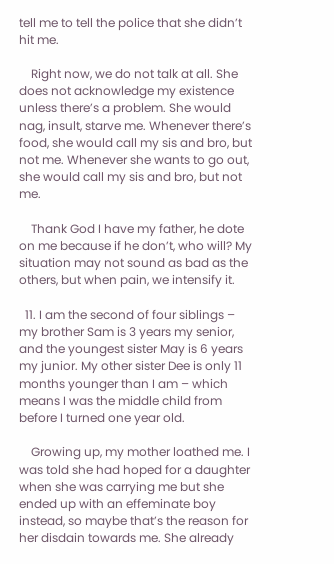tell me to tell the police that she didn’t hit me.

    Right now, we do not talk at all. She does not acknowledge my existence unless there’s a problem. She would nag, insult, starve me. Whenever there’s food, she would call my sis and bro, but not me. Whenever she wants to go out, she would call my sis and bro, but not me.

    Thank God I have my father, he dote on me because if he don’t, who will? My situation may not sound as bad as the others, but when pain, we intensify it.

  11. I am the second of four siblings – my brother Sam is 3 years my senior, and the youngest sister May is 6 years my junior. My other sister Dee is only 11 months younger than I am – which means I was the middle child from before I turned one year old.

    Growing up, my mother loathed me. I was told she had hoped for a daughter when she was carrying me but she ended up with an effeminate boy instead, so maybe that’s the reason for her disdain towards me. She already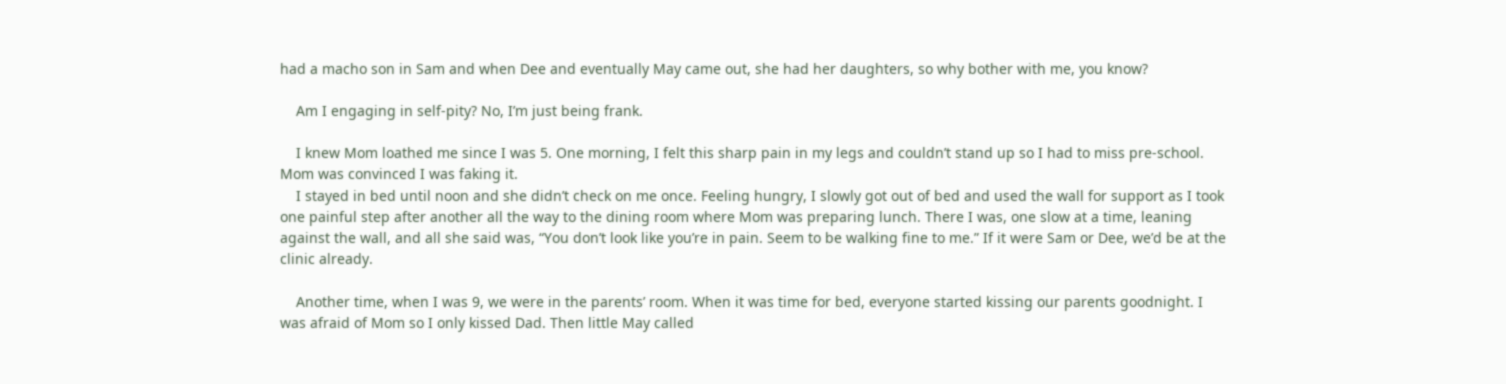had a macho son in Sam and when Dee and eventually May came out, she had her daughters, so why bother with me, you know?

    Am I engaging in self-pity? No, I’m just being frank.

    I knew Mom loathed me since I was 5. One morning, I felt this sharp pain in my legs and couldn’t stand up so I had to miss pre-school. Mom was convinced I was faking it.
    I stayed in bed until noon and she didn’t check on me once. Feeling hungry, I slowly got out of bed and used the wall for support as I took one painful step after another all the way to the dining room where Mom was preparing lunch. There I was, one slow at a time, leaning against the wall, and all she said was, “You don’t look like you’re in pain. Seem to be walking fine to me.” If it were Sam or Dee, we’d be at the clinic already.

    Another time, when I was 9, we were in the parents’ room. When it was time for bed, everyone started kissing our parents goodnight. I was afraid of Mom so I only kissed Dad. Then little May called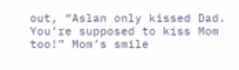out, “Aslan only kissed Dad. You’re supposed to kiss Mom too!” Mom’s smile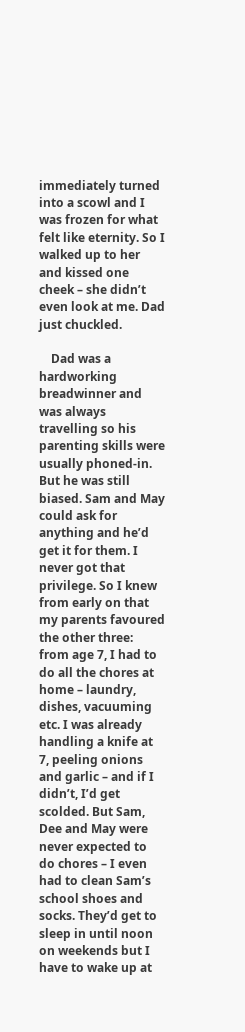immediately turned into a scowl and I was frozen for what felt like eternity. So I walked up to her and kissed one cheek – she didn’t even look at me. Dad just chuckled.

    Dad was a hardworking breadwinner and was always travelling so his parenting skills were usually phoned-in. But he was still biased. Sam and May could ask for anything and he’d get it for them. I never got that privilege. So I knew from early on that my parents favoured the other three: from age 7, I had to do all the chores at home – laundry, dishes, vacuuming etc. I was already handling a knife at 7, peeling onions and garlic – and if I didn’t, I’d get scolded. But Sam, Dee and May were never expected to do chores – I even had to clean Sam’s school shoes and socks. They’d get to sleep in until noon on weekends but I have to wake up at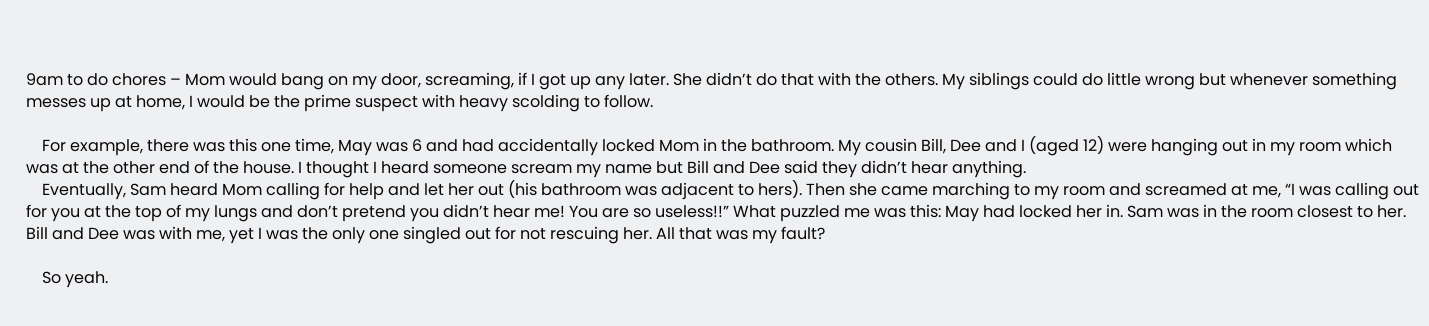9am to do chores – Mom would bang on my door, screaming, if I got up any later. She didn’t do that with the others. My siblings could do little wrong but whenever something messes up at home, I would be the prime suspect with heavy scolding to follow.

    For example, there was this one time, May was 6 and had accidentally locked Mom in the bathroom. My cousin Bill, Dee and I (aged 12) were hanging out in my room which was at the other end of the house. I thought I heard someone scream my name but Bill and Dee said they didn’t hear anything.
    Eventually, Sam heard Mom calling for help and let her out (his bathroom was adjacent to hers). Then she came marching to my room and screamed at me, “I was calling out for you at the top of my lungs and don’t pretend you didn’t hear me! You are so useless!!” What puzzled me was this: May had locked her in. Sam was in the room closest to her. Bill and Dee was with me, yet I was the only one singled out for not rescuing her. All that was my fault?

    So yeah.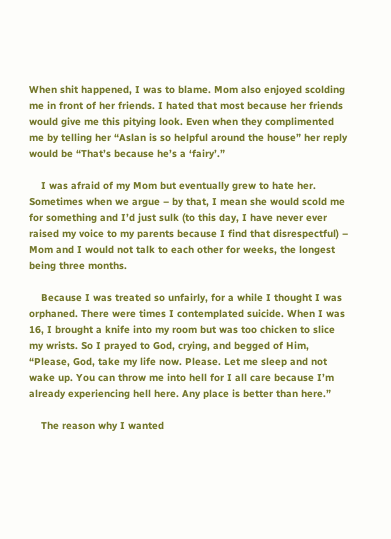When shit happened, I was to blame. Mom also enjoyed scolding me in front of her friends. I hated that most because her friends would give me this pitying look. Even when they complimented me by telling her “Aslan is so helpful around the house” her reply would be “That’s because he’s a ‘fairy’.”

    I was afraid of my Mom but eventually grew to hate her. Sometimes when we argue – by that, I mean she would scold me for something and I’d just sulk (to this day, I have never ever raised my voice to my parents because I find that disrespectful) – Mom and I would not talk to each other for weeks, the longest being three months.

    Because I was treated so unfairly, for a while I thought I was orphaned. There were times I contemplated suicide. When I was 16, I brought a knife into my room but was too chicken to slice my wrists. So I prayed to God, crying, and begged of Him, “Please, God, take my life now. Please. Let me sleep and not wake up. You can throw me into hell for I all care because I’m already experiencing hell here. Any place is better than here.”

    The reason why I wanted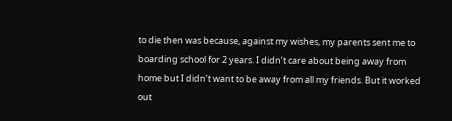to die then was because, against my wishes, my parents sent me to boarding school for 2 years. I didn’t care about being away from home but I didn’t want to be away from all my friends. But it worked out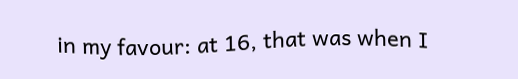in my favour: at 16, that was when I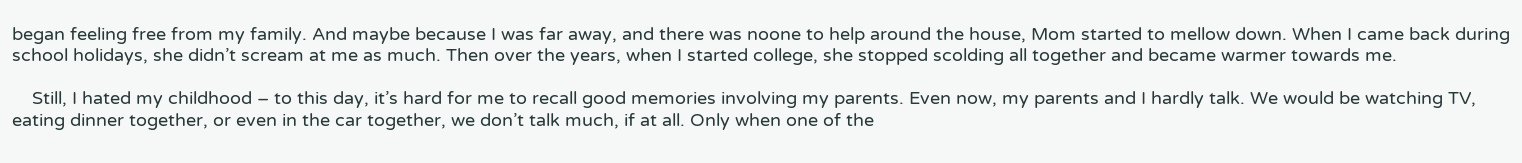began feeling free from my family. And maybe because I was far away, and there was noone to help around the house, Mom started to mellow down. When I came back during school holidays, she didn’t scream at me as much. Then over the years, when I started college, she stopped scolding all together and became warmer towards me.

    Still, I hated my childhood – to this day, it’s hard for me to recall good memories involving my parents. Even now, my parents and I hardly talk. We would be watching TV, eating dinner together, or even in the car together, we don’t talk much, if at all. Only when one of the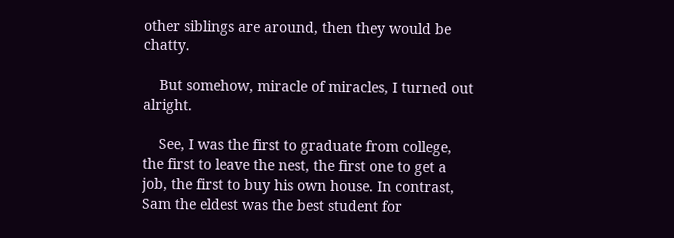other siblings are around, then they would be chatty.

    But somehow, miracle of miracles, I turned out alright.

    See, I was the first to graduate from college, the first to leave the nest, the first one to get a job, the first to buy his own house. In contrast, Sam the eldest was the best student for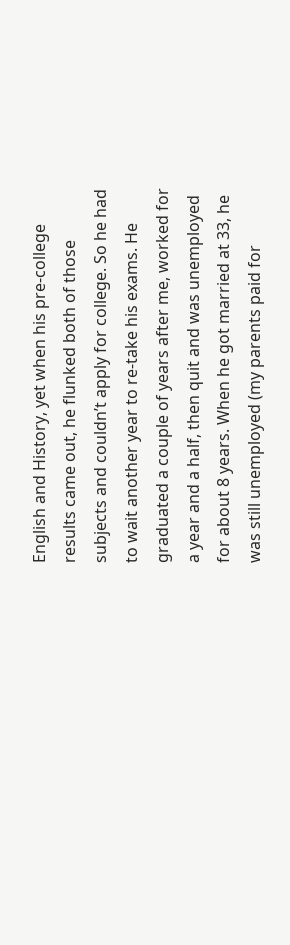English and History, yet when his pre-college results came out, he flunked both of those subjects and couldn’t apply for college. So he had to wait another year to re-take his exams. He graduated a couple of years after me, worked for a year and a half, then quit and was unemployed for about 8 years. When he got married at 33, he was still unemployed (my parents paid for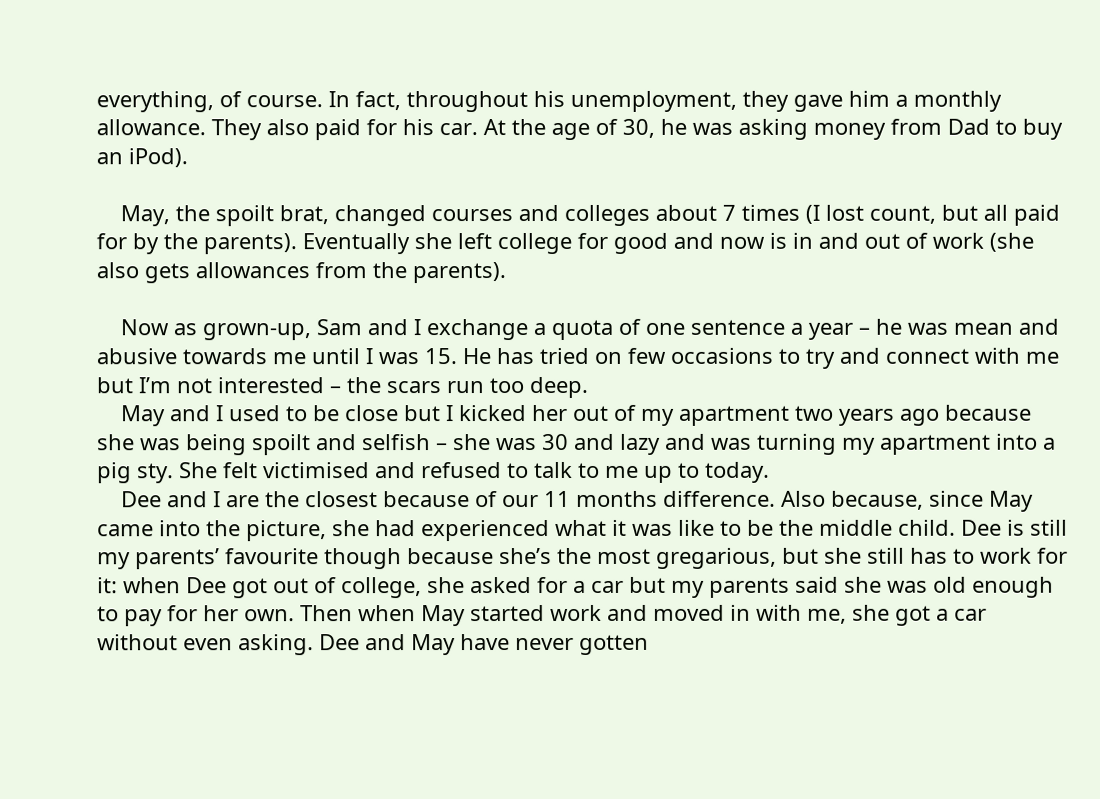everything, of course. In fact, throughout his unemployment, they gave him a monthly allowance. They also paid for his car. At the age of 30, he was asking money from Dad to buy an iPod).

    May, the spoilt brat, changed courses and colleges about 7 times (I lost count, but all paid for by the parents). Eventually she left college for good and now is in and out of work (she also gets allowances from the parents).

    Now as grown-up, Sam and I exchange a quota of one sentence a year – he was mean and abusive towards me until I was 15. He has tried on few occasions to try and connect with me but I’m not interested – the scars run too deep.
    May and I used to be close but I kicked her out of my apartment two years ago because she was being spoilt and selfish – she was 30 and lazy and was turning my apartment into a pig sty. She felt victimised and refused to talk to me up to today.
    Dee and I are the closest because of our 11 months difference. Also because, since May came into the picture, she had experienced what it was like to be the middle child. Dee is still my parents’ favourite though because she’s the most gregarious, but she still has to work for it: when Dee got out of college, she asked for a car but my parents said she was old enough to pay for her own. Then when May started work and moved in with me, she got a car without even asking. Dee and May have never gotten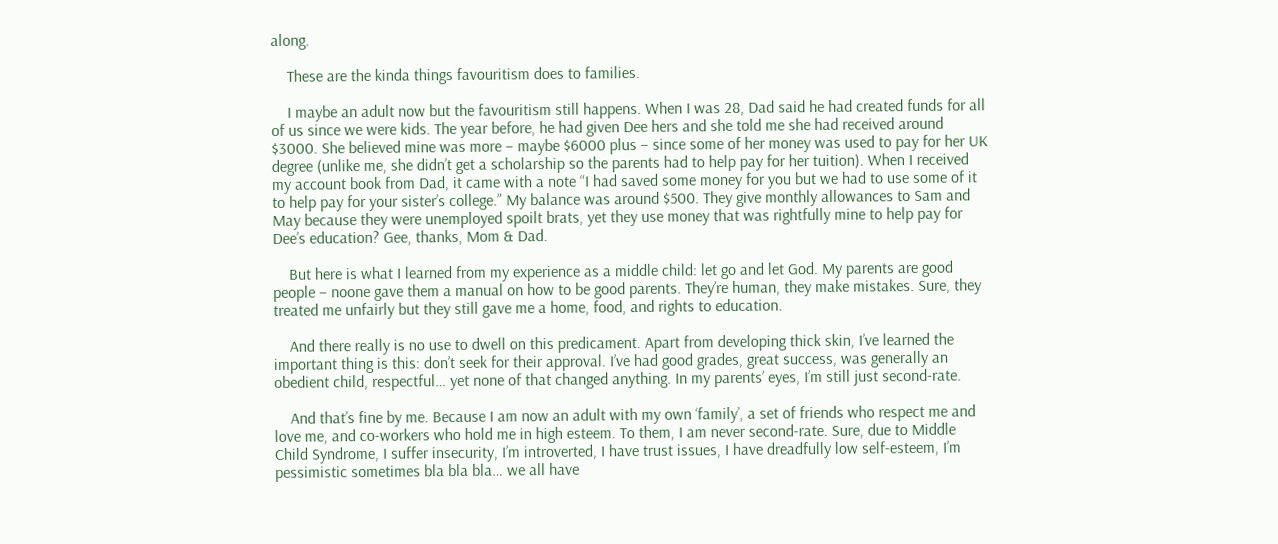along.

    These are the kinda things favouritism does to families.

    I maybe an adult now but the favouritism still happens. When I was 28, Dad said he had created funds for all of us since we were kids. The year before, he had given Dee hers and she told me she had received around $3000. She believed mine was more – maybe $6000 plus – since some of her money was used to pay for her UK degree (unlike me, she didn’t get a scholarship so the parents had to help pay for her tuition). When I received my account book from Dad, it came with a note “I had saved some money for you but we had to use some of it to help pay for your sister’s college.” My balance was around $500. They give monthly allowances to Sam and May because they were unemployed spoilt brats, yet they use money that was rightfully mine to help pay for Dee’s education? Gee, thanks, Mom & Dad.

    But here is what I learned from my experience as a middle child: let go and let God. My parents are good people – noone gave them a manual on how to be good parents. They’re human, they make mistakes. Sure, they treated me unfairly but they still gave me a home, food, and rights to education.

    And there really is no use to dwell on this predicament. Apart from developing thick skin, I’ve learned the important thing is this: don’t seek for their approval. I’ve had good grades, great success, was generally an obedient child, respectful… yet none of that changed anything. In my parents’ eyes, I’m still just second-rate.

    And that’s fine by me. Because I am now an adult with my own ‘family’, a set of friends who respect me and love me, and co-workers who hold me in high esteem. To them, I am never second-rate. Sure, due to Middle Child Syndrome, I suffer insecurity, I’m introverted, I have trust issues, I have dreadfully low self-esteem, I’m pessimistic sometimes bla bla bla… we all have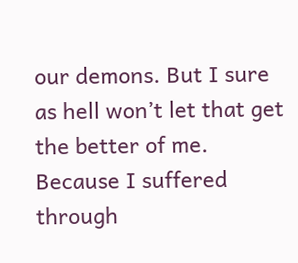our demons. But I sure as hell won’t let that get the better of me. Because I suffered through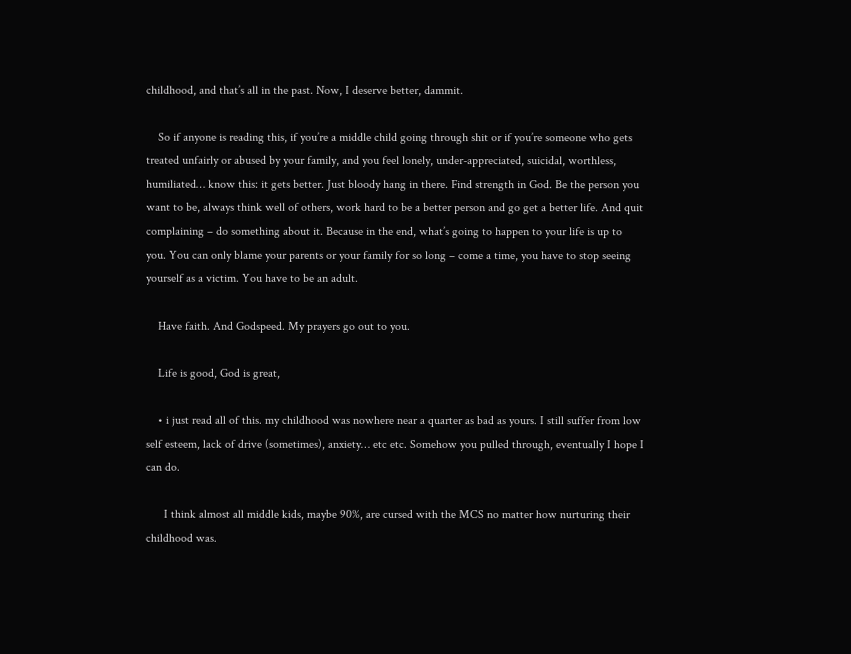childhood, and that’s all in the past. Now, I deserve better, dammit.

    So if anyone is reading this, if you’re a middle child going through shit or if you’re someone who gets treated unfairly or abused by your family, and you feel lonely, under-appreciated, suicidal, worthless, humiliated… know this: it gets better. Just bloody hang in there. Find strength in God. Be the person you want to be, always think well of others, work hard to be a better person and go get a better life. And quit complaining – do something about it. Because in the end, what’s going to happen to your life is up to you. You can only blame your parents or your family for so long – come a time, you have to stop seeing yourself as a victim. You have to be an adult.

    Have faith. And Godspeed. My prayers go out to you.

    Life is good, God is great,

    • i just read all of this. my childhood was nowhere near a quarter as bad as yours. I still suffer from low self esteem, lack of drive (sometimes), anxiety… etc etc. Somehow you pulled through, eventually I hope I can do.

      I think almost all middle kids, maybe 90%, are cursed with the MCS no matter how nurturing their childhood was.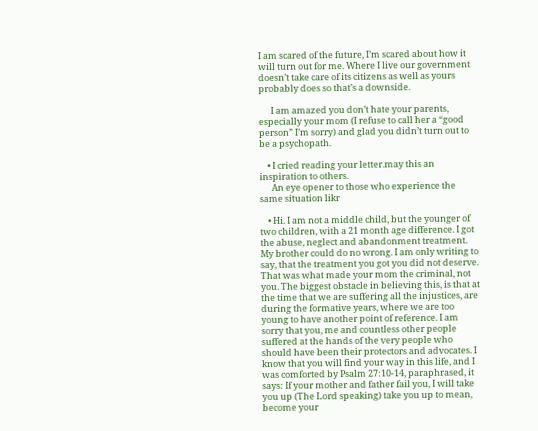I am scared of the future, I’m scared about how it will turn out for me. Where I live our government doesn’t take care of its citizens as well as yours probably does so that’s a downside.

      I am amazed you don’t hate your parents, especially your mom (I refuse to call her a “good person” I’m sorry) and glad you didn’t turn out to be a psychopath.

    • I cried reading your letter.may this an inspiration to others.
      An eye opener to those who experience the same situation likr

    • Hi. I am not a middle child, but the younger of two children, with a 21 month age difference. I got the abuse, neglect and abandonment treatment. My brother could do no wrong. I am only writing to say, that the treatment you got you did not deserve. That was what made your mom the criminal, not you. The biggest obstacle in believing this, is that at the time that we are suffering all the injustices, are during the formative years, where we are too young to have another point of reference. I am sorry that you, me and countless other people suffered at the hands of the very people who should have been their protectors and advocates. I know that you will find your way in this life, and I was comforted by Psalm 27:10-14, paraphrased, it says: If your mother and father fail you, I will take you up (The Lord speaking) take you up to mean, become your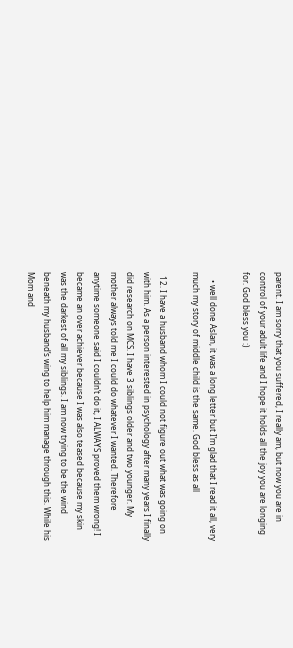parent. I am sorry that you suffered, I really am, but now you are in control of your adult life and I hope it holds all the joy you are longing for. God bless you :)

    • well done Aslan, it was a long letter but I’m glad that I read it all, very much my story of middle child is the same. God bless as all

  12. I have a husband whom I could not figure out what was going on with him. As a person interested in psychology after many years I finally did research on MCS. I have 3 siblings older and two younger. My mother always told me I could do whatever I wanted. Therefore anytime someone said I couldn’t do it, I ALWAYS proved them wrong! I became an over achiever because I was also teased because my skin was the darkest of all my siblings. I am now trying to be the wind beneath my husband’s wing to help him manage through this. While his Mom and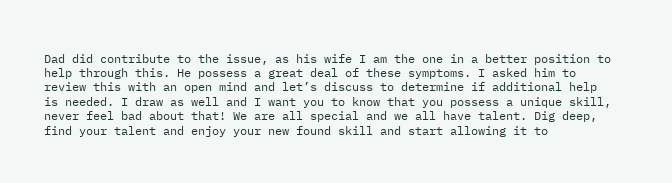Dad did contribute to the issue, as his wife I am the one in a better position to help through this. He possess a great deal of these symptoms. I asked him to review this with an open mind and let’s discuss to determine if additional help is needed. I draw as well and I want you to know that you possess a unique skill, never feel bad about that! We are all special and we all have talent. Dig deep, find your talent and enjoy your new found skill and start allowing it to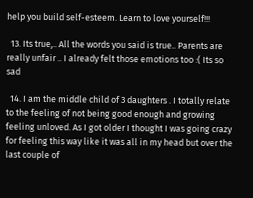help you build self-esteem. Learn to love yourself!!!

  13. Its true,.. All the words you said is true.. Parents are really unfair .. I already felt those emotions too :( Its so sad

  14. I am the middle child of 3 daughters . I totally relate to the feeling of not being good enough and growing feeling unloved. As I got older I thought I was going crazy for feeling this way like it was all in my head but over the last couple of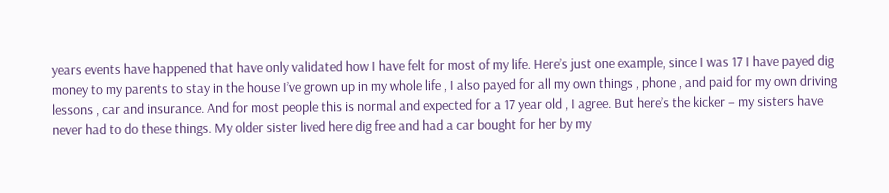years events have happened that have only validated how I have felt for most of my life. Here’s just one example, since I was 17 I have payed dig money to my parents to stay in the house I’ve grown up in my whole life , I also payed for all my own things , phone , and paid for my own driving lessons , car and insurance. And for most people this is normal and expected for a 17 year old , I agree. But here’s the kicker – my sisters have never had to do these things. My older sister lived here dig free and had a car bought for her by my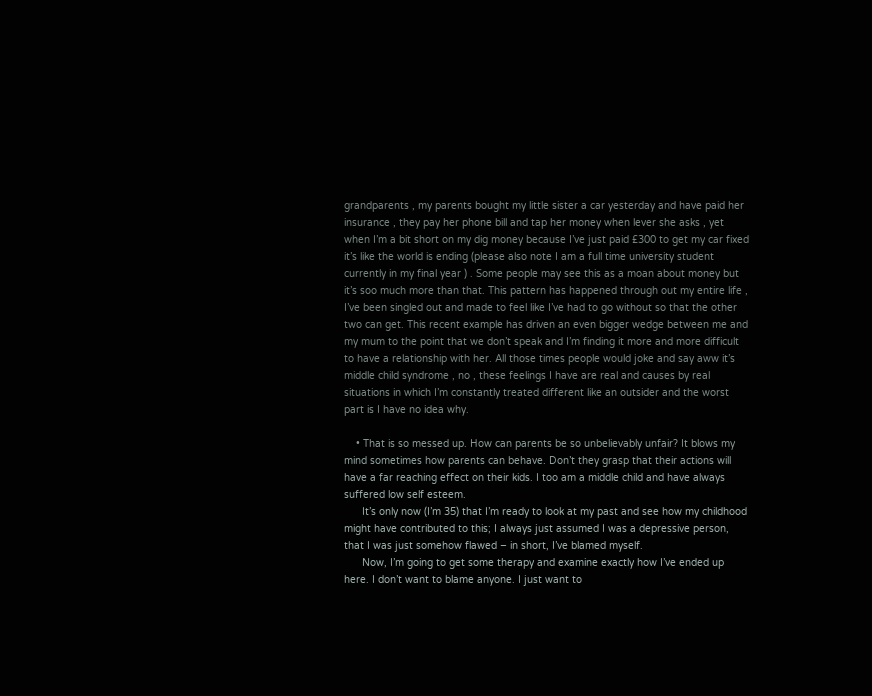grandparents , my parents bought my little sister a car yesterday and have paid her insurance , they pay her phone bill and tap her money when lever she asks , yet when I’m a bit short on my dig money because I’ve just paid £300 to get my car fixed it’s like the world is ending (please also note I am a full time university student currently in my final year ) . Some people may see this as a moan about money but it’s soo much more than that. This pattern has happened through out my entire life , I’ve been singled out and made to feel like I’ve had to go without so that the other two can get. This recent example has driven an even bigger wedge between me and my mum to the point that we don’t speak and I’m finding it more and more difficult to have a relationship with her. All those times people would joke and say aww it’s middle child syndrome , no , these feelings I have are real and causes by real situations in which I’m constantly treated different like an outsider and the worst part is I have no idea why.

    • That is so messed up. How can parents be so unbelievably unfair? It blows my mind sometimes how parents can behave. Don’t they grasp that their actions will have a far reaching effect on their kids. I too am a middle child and have always suffered low self esteem.
      It’s only now (I’m 35) that I’m ready to look at my past and see how my childhood might have contributed to this; I always just assumed I was a depressive person, that I was just somehow flawed – in short, I’ve blamed myself.
      Now, I’m going to get some therapy and examine exactly how I’ve ended up here. I don’t want to blame anyone. I just want to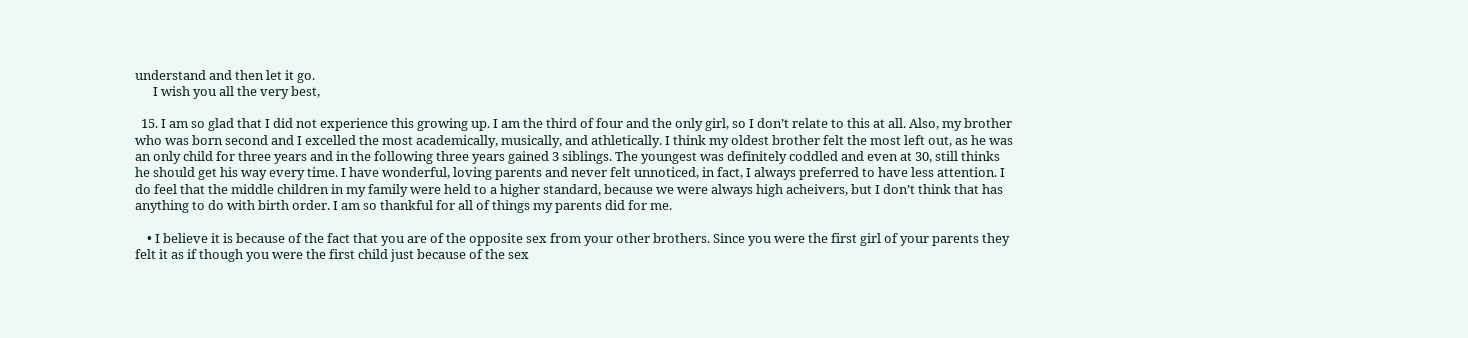understand and then let it go.
      I wish you all the very best,

  15. I am so glad that I did not experience this growing up. I am the third of four and the only girl, so I don’t relate to this at all. Also, my brother who was born second and I excelled the most academically, musically, and athletically. I think my oldest brother felt the most left out, as he was an only child for three years and in the following three years gained 3 siblings. The youngest was definitely coddled and even at 30, still thinks he should get his way every time. I have wonderful, loving parents and never felt unnoticed, in fact, I always preferred to have less attention. I do feel that the middle children in my family were held to a higher standard, because we were always high acheivers, but I don’t think that has anything to do with birth order. I am so thankful for all of things my parents did for me.

    • I believe it is because of the fact that you are of the opposite sex from your other brothers. Since you were the first girl of your parents they felt it as if though you were the first child just because of the sex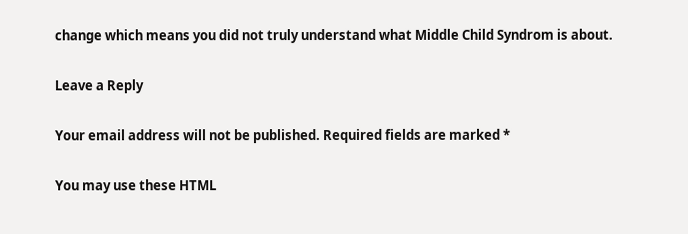change which means you did not truly understand what Middle Child Syndrom is about.

Leave a Reply

Your email address will not be published. Required fields are marked *

You may use these HTML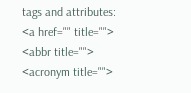tags and attributes: <a href="" title=""> <abbr title=""> <acronym title="">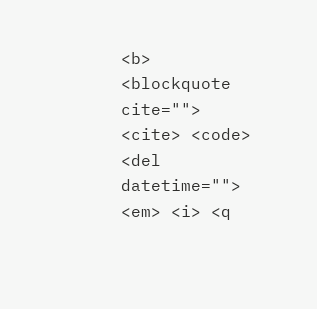<b> <blockquote cite=""> <cite> <code> <del datetime=""> <em> <i> <q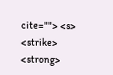cite=""> <s> <strike> <strong>